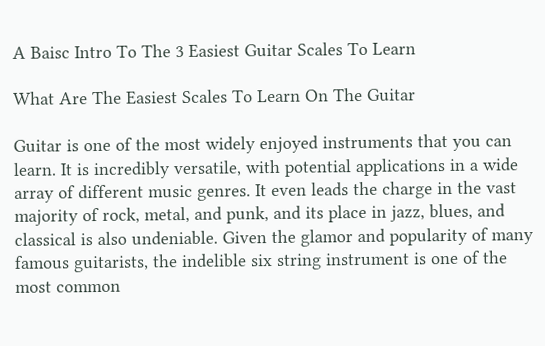A Baisc Intro To The 3 Easiest Guitar Scales To Learn

What Are The Easiest Scales To Learn On The Guitar

Guitar is one of the most widely enjoyed instruments that you can learn. It is incredibly versatile, with potential applications in a wide array of different music genres. It even leads the charge in the vast majority of rock, metal, and punk, and its place in jazz, blues, and classical is also undeniable. Given the glamor and popularity of many famous guitarists, the indelible six string instrument is one of the most common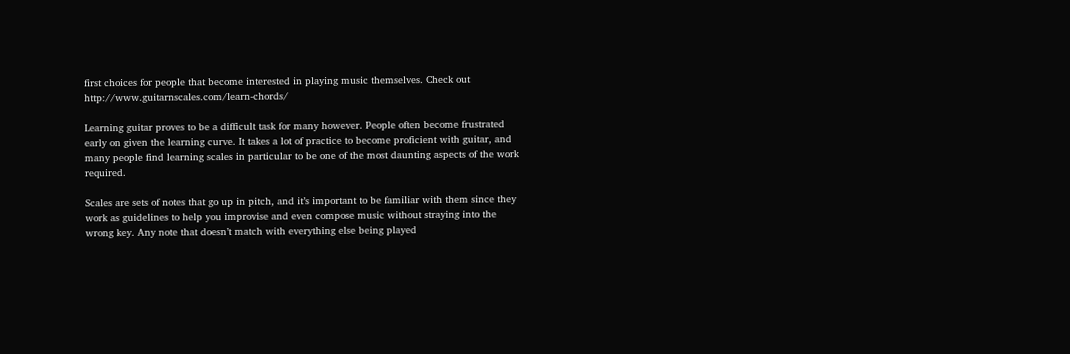first choices for people that become interested in playing music themselves. Check out http://www.guitarnscales.com/learn-chords/

Learning guitar proves to be a difficult task for many however. People often become frustrated early on given the learning curve. It takes a lot of practice to become proficient with guitar, and many people find learning scales in particular to be one of the most daunting aspects of the work required.

Scales are sets of notes that go up in pitch, and it’s important to be familiar with them since they work as guidelines to help you improvise and even compose music without straying into the wrong key. Any note that doesn’t match with everything else being played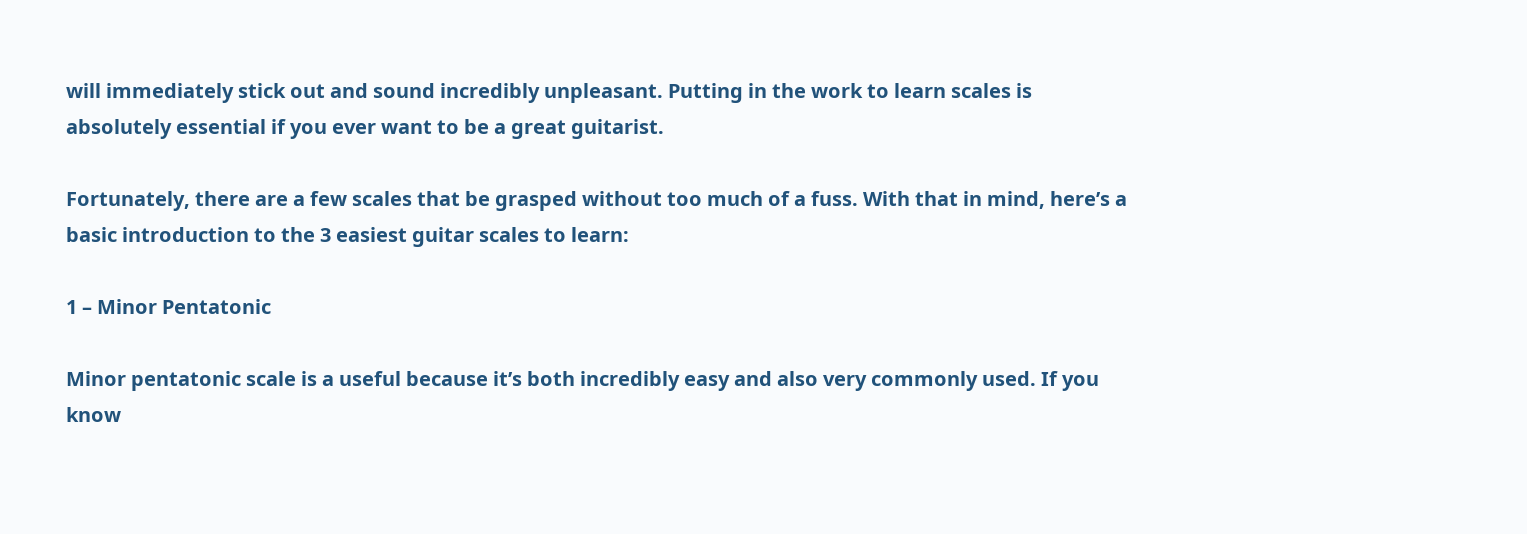will immediately stick out and sound incredibly unpleasant. Putting in the work to learn scales is absolutely essential if you ever want to be a great guitarist.

Fortunately, there are a few scales that be grasped without too much of a fuss. With that in mind, here’s a basic introduction to the 3 easiest guitar scales to learn:

1 – Minor Pentatonic

Minor pentatonic scale is a useful because it’s both incredibly easy and also very commonly used. If you know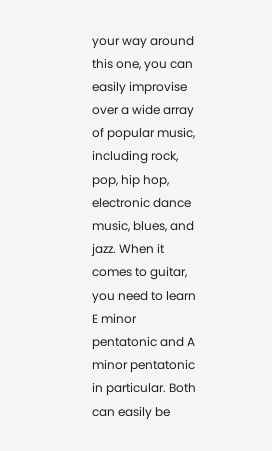your way around this one, you can easily improvise over a wide array of popular music, including rock, pop, hip hop, electronic dance music, blues, and jazz. When it comes to guitar, you need to learn E minor pentatonic and A minor pentatonic in particular. Both can easily be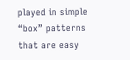played in simple “box” patterns that are easy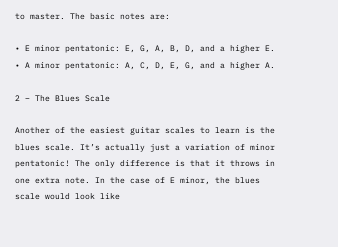to master. The basic notes are:

• E minor pentatonic: E, G, A, B, D, and a higher E.
• A minor pentatonic: A, C, D, E, G, and a higher A.

2 – The Blues Scale

Another of the easiest guitar scales to learn is the blues scale. It’s actually just a variation of minor pentatonic! The only difference is that it throws in one extra note. In the case of E minor, the blues scale would look like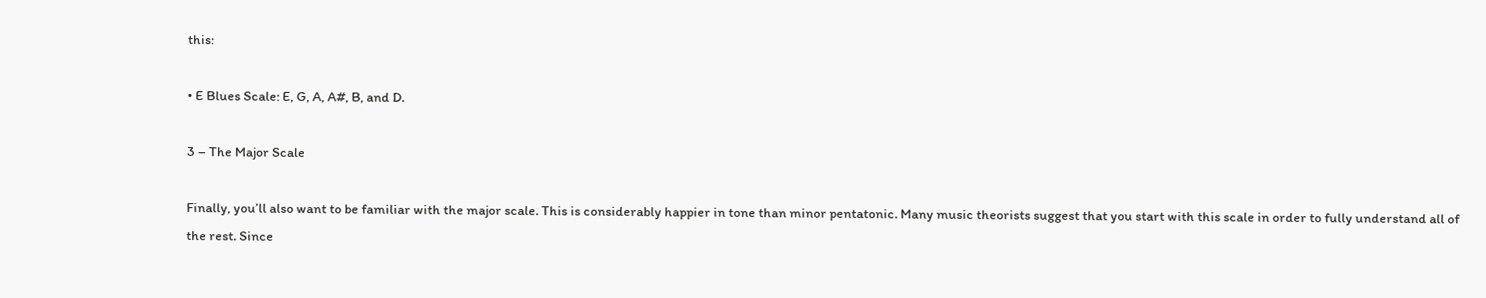this:

• E Blues Scale: E, G, A, A#, B, and D.

3 – The Major Scale

Finally, you’ll also want to be familiar with the major scale. This is considerably happier in tone than minor pentatonic. Many music theorists suggest that you start with this scale in order to fully understand all of the rest. Since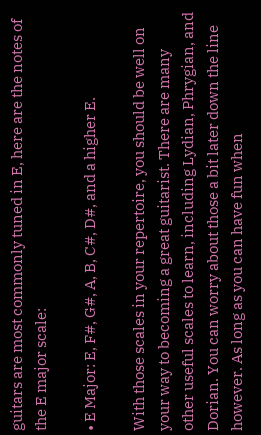guitars are most commonly tuned in E, here are the notes of the E major scale:

• E Major: E, F#, G#, A, B, C#, D#, and a higher E.

With those scales in your repertoire, you should be well on your way to becoming a great guitarist. There are many other useful scales to learn, including Lydian, Phrygian, and Dorian. You can worry about those a bit later down the line however. As long as you can have fun when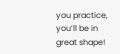you practice, you’ll be in great shape!